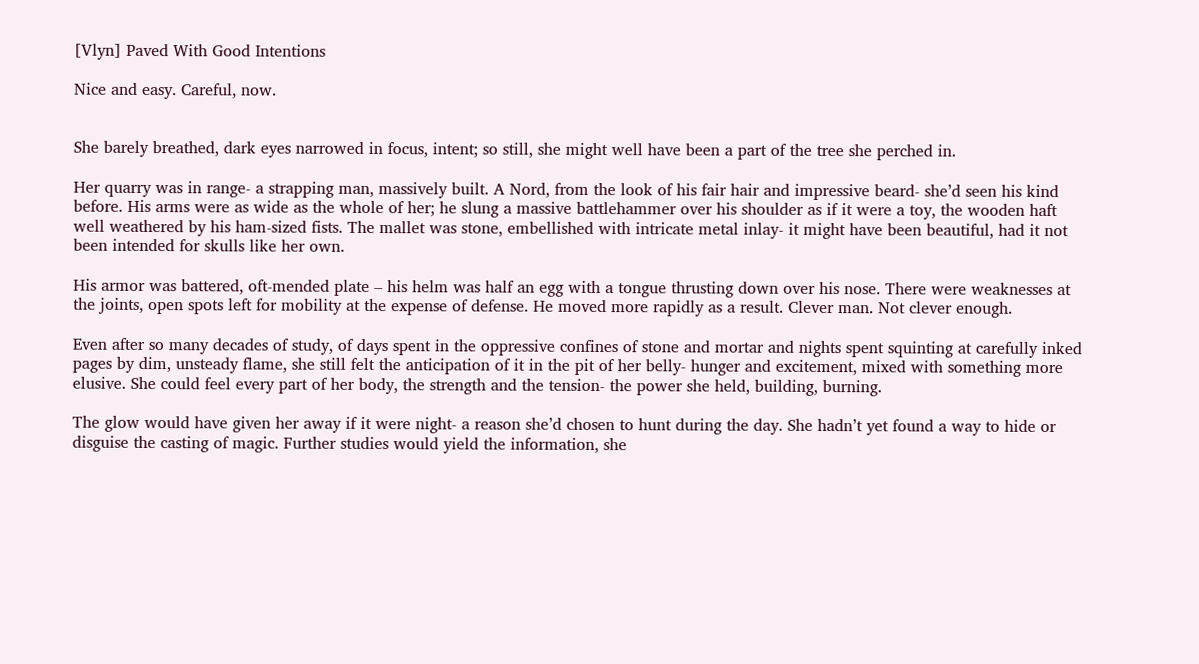[Vlyn] Paved With Good Intentions

Nice and easy. Careful, now.


She barely breathed, dark eyes narrowed in focus, intent; so still, she might well have been a part of the tree she perched in.

Her quarry was in range- a strapping man, massively built. A Nord, from the look of his fair hair and impressive beard- she’d seen his kind before. His arms were as wide as the whole of her; he slung a massive battlehammer over his shoulder as if it were a toy, the wooden haft well weathered by his ham-sized fists. The mallet was stone, embellished with intricate metal inlay- it might have been beautiful, had it not been intended for skulls like her own.

His armor was battered, oft-mended plate – his helm was half an egg with a tongue thrusting down over his nose. There were weaknesses at the joints, open spots left for mobility at the expense of defense. He moved more rapidly as a result. Clever man. Not clever enough.

Even after so many decades of study, of days spent in the oppressive confines of stone and mortar and nights spent squinting at carefully inked pages by dim, unsteady flame, she still felt the anticipation of it in the pit of her belly- hunger and excitement, mixed with something more elusive. She could feel every part of her body, the strength and the tension- the power she held, building, burning.

The glow would have given her away if it were night- a reason she’d chosen to hunt during the day. She hadn’t yet found a way to hide or disguise the casting of magic. Further studies would yield the information, she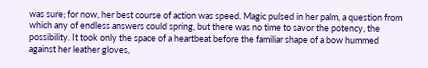was sure; for now, her best course of action was speed. Magic pulsed in her palm, a question from which any of endless answers could spring, but there was no time to savor the potency, the possibility. It took only the space of a heartbeat before the familiar shape of a bow hummed against her leather gloves,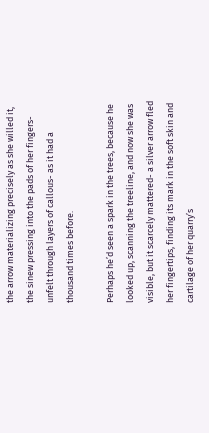the arrow materializing precisely as she willed it, the sinew pressing into the pads of her fingers- unfelt through layers of callous- as it had a thousand times before.

Perhaps he’d seen a spark in the trees, because he looked up, scanning the treeline, and now she was visible, but it scarcely mattered- a silver arrow fled her fingertips, finding its mark in the soft skin and cartilage of her quarry’s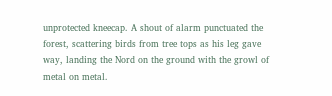unprotected kneecap. A shout of alarm punctuated the forest, scattering birds from tree tops as his leg gave way, landing the Nord on the ground with the growl of metal on metal.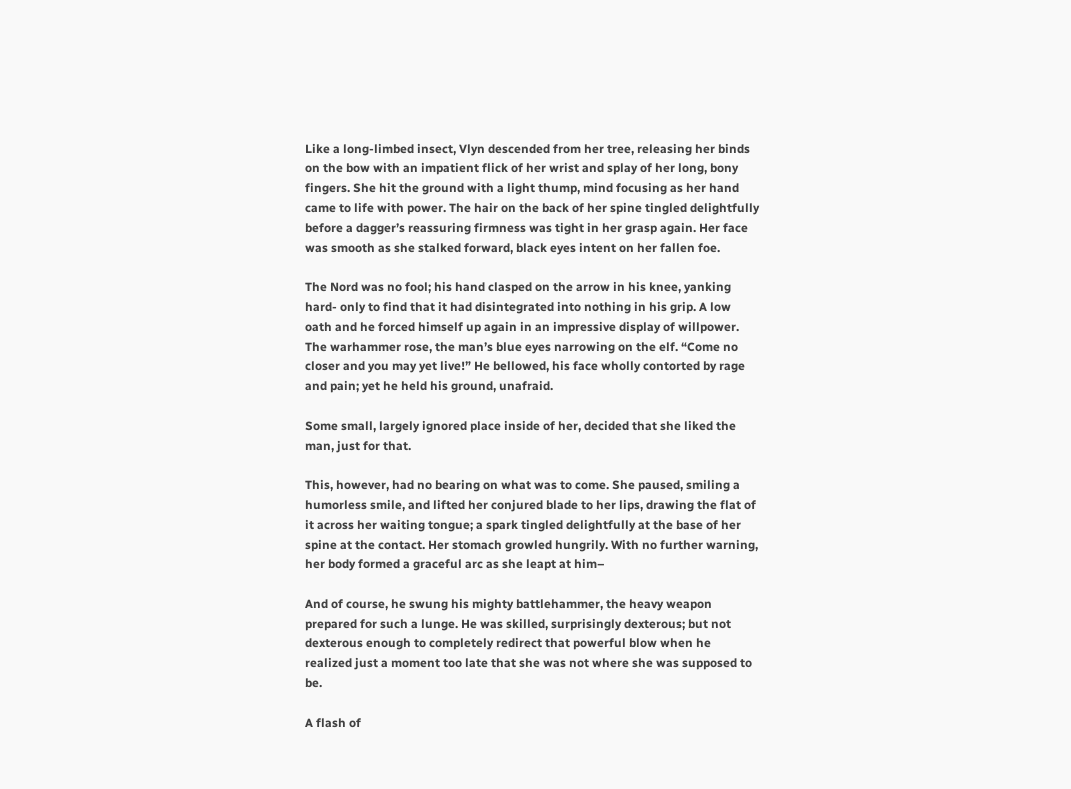Like a long-limbed insect, Vlyn descended from her tree, releasing her binds on the bow with an impatient flick of her wrist and splay of her long, bony fingers. She hit the ground with a light thump, mind focusing as her hand came to life with power. The hair on the back of her spine tingled delightfully before a dagger’s reassuring firmness was tight in her grasp again. Her face was smooth as she stalked forward, black eyes intent on her fallen foe.

The Nord was no fool; his hand clasped on the arrow in his knee, yanking hard- only to find that it had disintegrated into nothing in his grip. A low oath and he forced himself up again in an impressive display of willpower. The warhammer rose, the man’s blue eyes narrowing on the elf. “Come no closer and you may yet live!” He bellowed, his face wholly contorted by rage and pain; yet he held his ground, unafraid.

Some small, largely ignored place inside of her, decided that she liked the man, just for that.

This, however, had no bearing on what was to come. She paused, smiling a humorless smile, and lifted her conjured blade to her lips, drawing the flat of it across her waiting tongue; a spark tingled delightfully at the base of her spine at the contact. Her stomach growled hungrily. With no further warning, her body formed a graceful arc as she leapt at him–

And of course, he swung his mighty battlehammer, the heavy weapon prepared for such a lunge. He was skilled, surprisingly dexterous; but not dexterous enough to completely redirect that powerful blow when he realized just a moment too late that she was not where she was supposed to be.

A flash of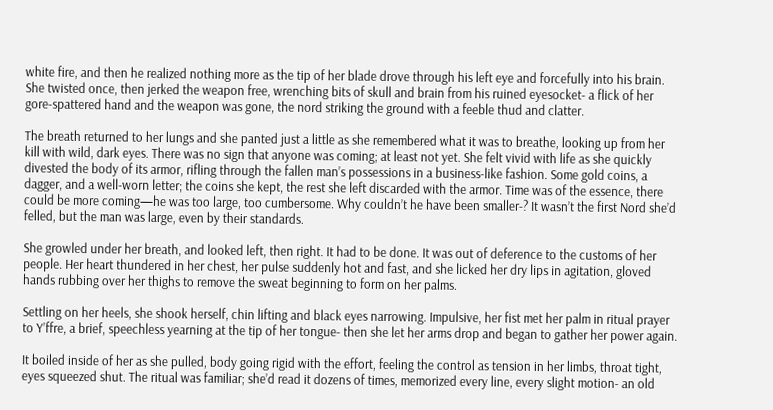white fire, and then he realized nothing more as the tip of her blade drove through his left eye and forcefully into his brain. She twisted once, then jerked the weapon free, wrenching bits of skull and brain from his ruined eyesocket- a flick of her gore-spattered hand and the weapon was gone, the nord striking the ground with a feeble thud and clatter.

The breath returned to her lungs and she panted just a little as she remembered what it was to breathe, looking up from her kill with wild, dark eyes. There was no sign that anyone was coming; at least not yet. She felt vivid with life as she quickly divested the body of its armor, rifling through the fallen man’s possessions in a business-like fashion. Some gold coins, a dagger, and a well-worn letter; the coins she kept, the rest she left discarded with the armor. Time was of the essence, there could be more coming—he was too large, too cumbersome. Why couldn’t he have been smaller-? It wasn’t the first Nord she’d felled, but the man was large, even by their standards.

She growled under her breath, and looked left, then right. It had to be done. It was out of deference to the customs of her people. Her heart thundered in her chest, her pulse suddenly hot and fast, and she licked her dry lips in agitation, gloved hands rubbing over her thighs to remove the sweat beginning to form on her palms.

Settling on her heels, she shook herself, chin lifting and black eyes narrowing. Impulsive, her fist met her palm in ritual prayer to Y’ffre, a brief, speechless yearning at the tip of her tongue- then she let her arms drop and began to gather her power again.

It boiled inside of her as she pulled, body going rigid with the effort, feeling the control as tension in her limbs, throat tight, eyes squeezed shut. The ritual was familiar; she’d read it dozens of times, memorized every line, every slight motion- an old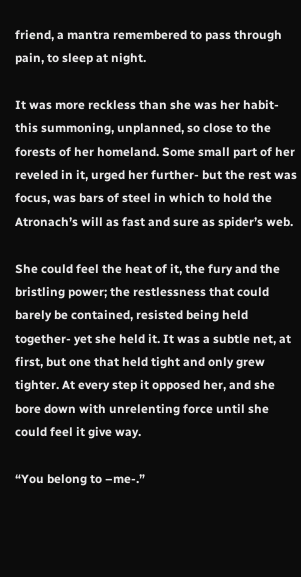friend, a mantra remembered to pass through pain, to sleep at night.

It was more reckless than she was her habit- this summoning, unplanned, so close to the forests of her homeland. Some small part of her reveled in it, urged her further- but the rest was focus, was bars of steel in which to hold the Atronach’s will as fast and sure as spider’s web.

She could feel the heat of it, the fury and the bristling power; the restlessness that could barely be contained, resisted being held together- yet she held it. It was a subtle net, at first, but one that held tight and only grew tighter. At every step it opposed her, and she bore down with unrelenting force until she could feel it give way.

“You belong to –me-.”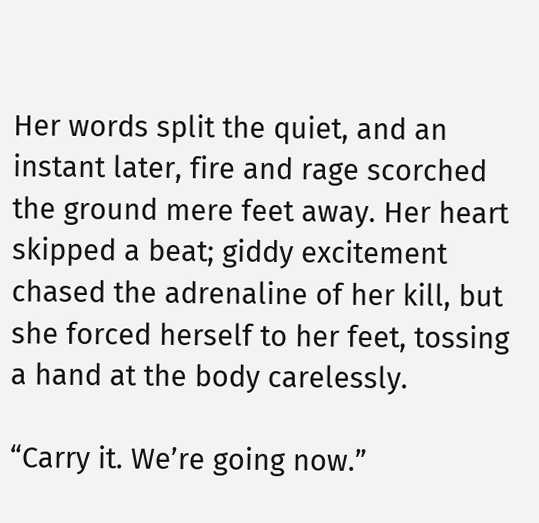Her words split the quiet, and an instant later, fire and rage scorched the ground mere feet away. Her heart skipped a beat; giddy excitement chased the adrenaline of her kill, but she forced herself to her feet, tossing a hand at the body carelessly.

“Carry it. We’re going now.”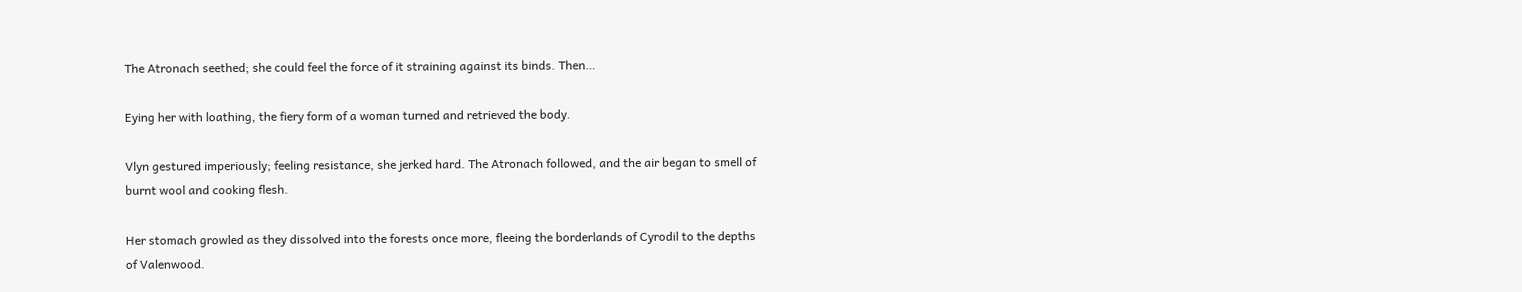The Atronach seethed; she could feel the force of it straining against its binds. Then…

Eying her with loathing, the fiery form of a woman turned and retrieved the body.

Vlyn gestured imperiously; feeling resistance, she jerked hard. The Atronach followed, and the air began to smell of burnt wool and cooking flesh.

Her stomach growled as they dissolved into the forests once more, fleeing the borderlands of Cyrodil to the depths of Valenwood.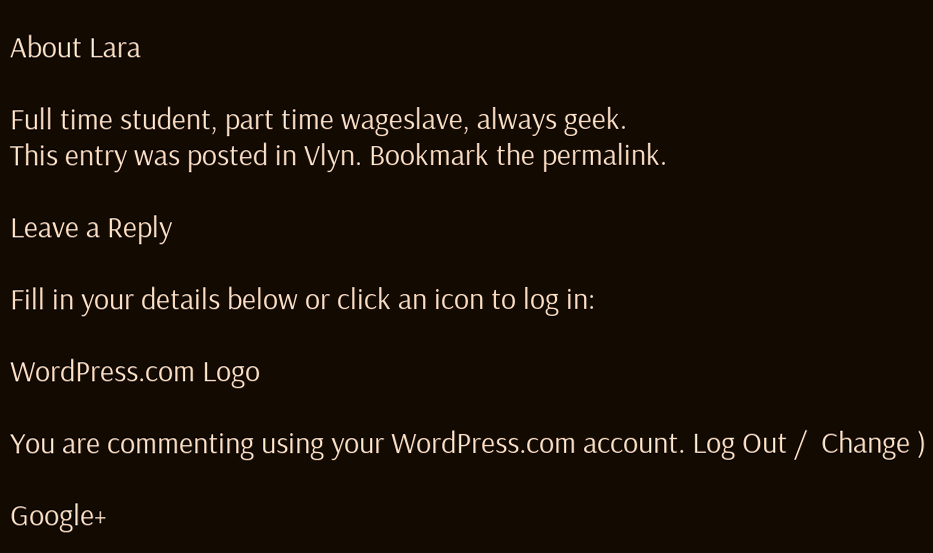About Lara

Full time student, part time wageslave, always geek.
This entry was posted in Vlyn. Bookmark the permalink.

Leave a Reply

Fill in your details below or click an icon to log in:

WordPress.com Logo

You are commenting using your WordPress.com account. Log Out /  Change )

Google+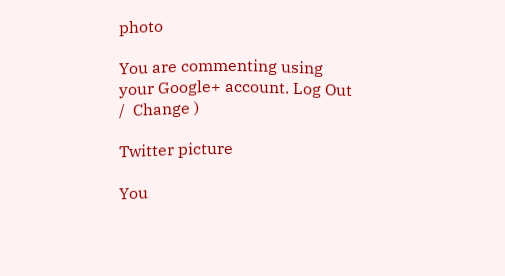photo

You are commenting using your Google+ account. Log Out /  Change )

Twitter picture

You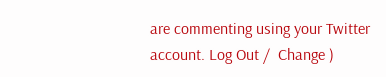are commenting using your Twitter account. Log Out /  Change )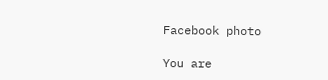Facebook photo

You are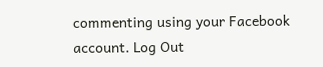commenting using your Facebook account. Log Out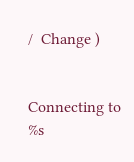/  Change )


Connecting to %s